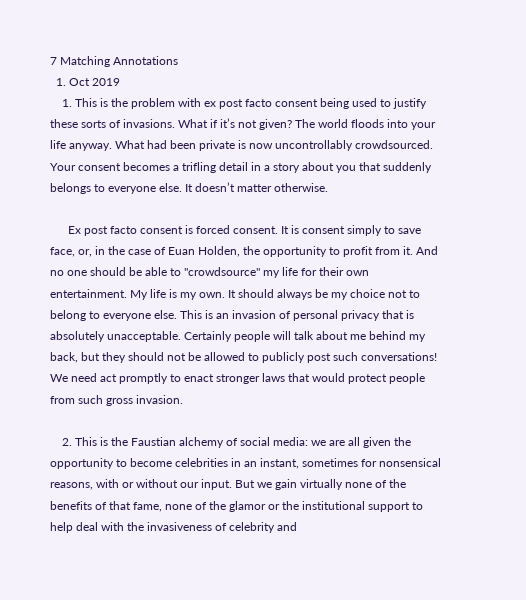7 Matching Annotations
  1. Oct 2019
    1. This is the problem with ex post facto consent being used to justify these sorts of invasions. What if it’s not given? The world floods into your life anyway. What had been private is now uncontrollably crowdsourced. Your consent becomes a trifling detail in a story about you that suddenly belongs to everyone else. It doesn’t matter otherwise.

      Ex post facto consent is forced consent. It is consent simply to save face, or, in the case of Euan Holden, the opportunity to profit from it. And no one should be able to "crowdsource" my life for their own entertainment. My life is my own. It should always be my choice not to belong to everyone else. This is an invasion of personal privacy that is absolutely unacceptable. Certainly people will talk about me behind my back, but they should not be allowed to publicly post such conversations! We need act promptly to enact stronger laws that would protect people from such gross invasion.

    2. This is the Faustian alchemy of social media: we are all given the opportunity to become celebrities in an instant, sometimes for nonsensical reasons, with or without our input. But we gain virtually none of the benefits of that fame, none of the glamor or the institutional support to help deal with the invasiveness of celebrity and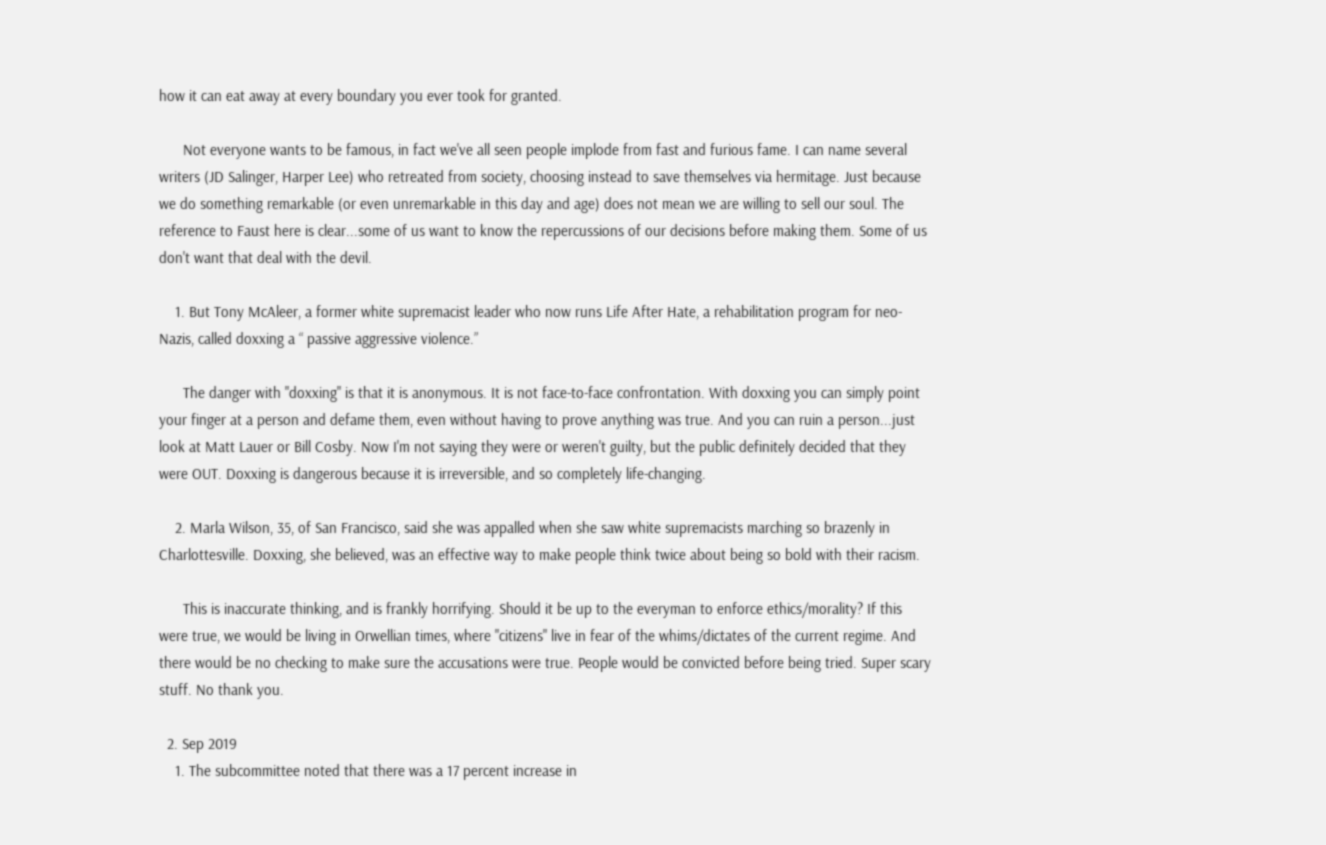how it can eat away at every boundary you ever took for granted.

      Not everyone wants to be famous, in fact we've all seen people implode from fast and furious fame. I can name several writers (JD Salinger, Harper Lee) who retreated from society, choosing instead to save themselves via hermitage. Just because we do something remarkable (or even unremarkable in this day and age) does not mean we are willing to sell our soul. The reference to Faust here is clear...some of us want to know the repercussions of our decisions before making them. Some of us don't want that deal with the devil.

    1. But Tony McAleer, a former white supremacist leader who now runs Life After Hate, a rehabilitation program for neo-Nazis, called doxxing a “ passive aggressive violence.”

      The danger with "doxxing" is that it is anonymous. It is not face-to-face confrontation. With doxxing you can simply point your finger at a person and defame them, even without having to prove anything was true. And you can ruin a person...just look at Matt Lauer or Bill Cosby. Now I'm not saying they were or weren't guilty, but the public definitely decided that they were OUT. Doxxing is dangerous because it is irreversible, and so completely life-changing.

    2. Marla Wilson, 35, of San Francisco, said she was appalled when she saw white supremacists marching so brazenly in Charlottesville. Doxxing, she believed, was an effective way to make people think twice about being so bold with their racism.

      This is inaccurate thinking, and is frankly horrifying. Should it be up to the everyman to enforce ethics/morality? If this were true, we would be living in Orwellian times, where "citizens" live in fear of the whims/dictates of the current regime. And there would be no checking to make sure the accusations were true. People would be convicted before being tried. Super scary stuff. No thank you.

  2. Sep 2019
    1. The subcommittee noted that there was a 17 percent increase in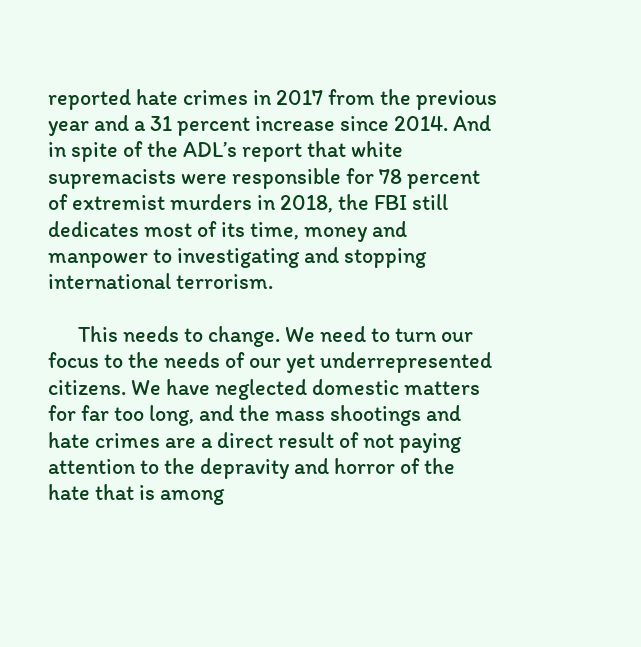reported hate crimes in 2017 from the previous year and a 31 percent increase since 2014. And in spite of the ADL’s report that white supremacists were responsible for 78 percent of extremist murders in 2018, the FBI still dedicates most of its time, money and manpower to investigating and stopping international terrorism.

      This needs to change. We need to turn our focus to the needs of our yet underrepresented citizens. We have neglected domestic matters for far too long, and the mass shootings and hate crimes are a direct result of not paying attention to the depravity and horror of the hate that is among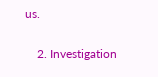us.

    2. Investigation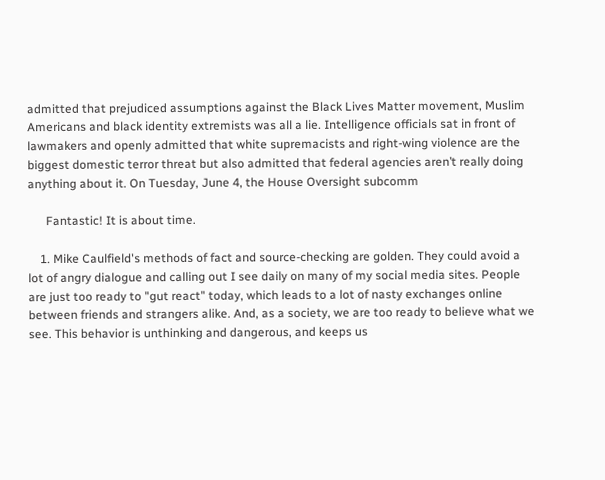admitted that prejudiced assumptions against the Black Lives Matter movement, Muslim Americans and black identity extremists was all a lie. Intelligence officials sat in front of lawmakers and openly admitted that white supremacists and right-wing violence are the biggest domestic terror threat but also admitted that federal agencies aren’t really doing anything about it. On Tuesday, June 4, the House Oversight subcomm

      Fantastic! It is about time.

    1. Mike Caulfield's methods of fact and source-checking are golden. They could avoid a lot of angry dialogue and calling out I see daily on many of my social media sites. People are just too ready to "gut react" today, which leads to a lot of nasty exchanges online between friends and strangers alike. And, as a society, we are too ready to believe what we see. This behavior is unthinking and dangerous, and keeps us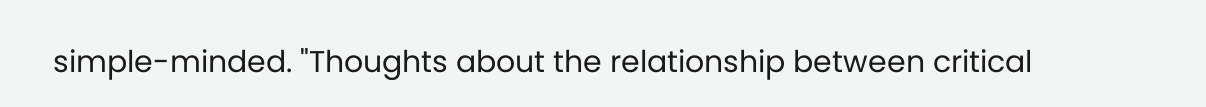simple-minded. "Thoughts about the relationship between critical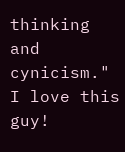thinking and cynicism." I love this guy!